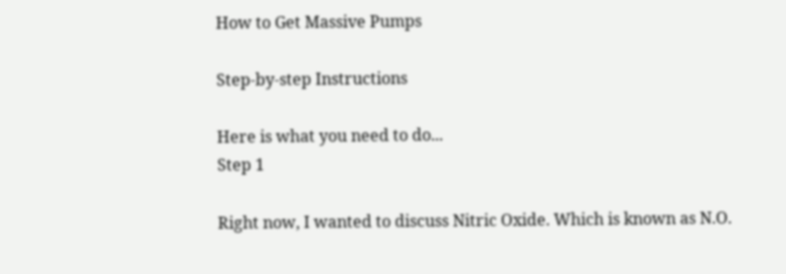How to Get Massive Pumps

Step-by-step Instructions

Here is what you need to do...
Step 1

Right now, I wanted to discuss Nitric Oxide. Which is known as N.O.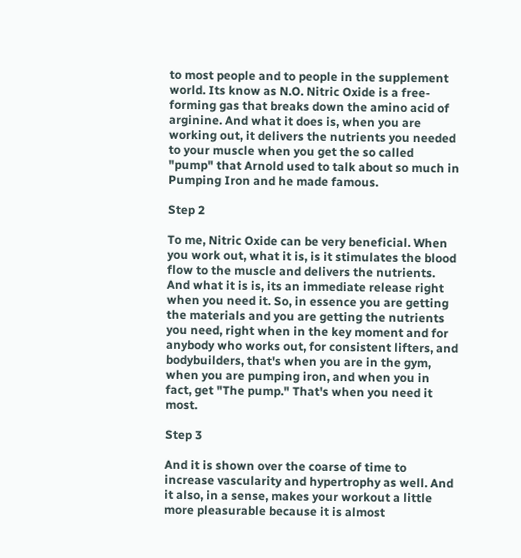to most people and to people in the supplement world. Its know as N.O. Nitric Oxide is a free-forming gas that breaks down the amino acid of arginine. And what it does is, when you are working out, it delivers the nutrients you needed to your muscle when you get the so called "pump" that Arnold used to talk about so much in Pumping Iron and he made famous.

Step 2

To me, Nitric Oxide can be very beneficial. When you work out, what it is, is it stimulates the blood flow to the muscle and delivers the nutrients. And what it is is, its an immediate release right when you need it. So, in essence you are getting the materials and you are getting the nutrients you need, right when in the key moment and for anybody who works out, for consistent lifters, and bodybuilders, that's when you are in the gym, when you are pumping iron, and when you in fact, get "The pump." That's when you need it most.

Step 3

And it is shown over the coarse of time to increase vascularity and hypertrophy as well. And it also, in a sense, makes your workout a little more pleasurable because it is almost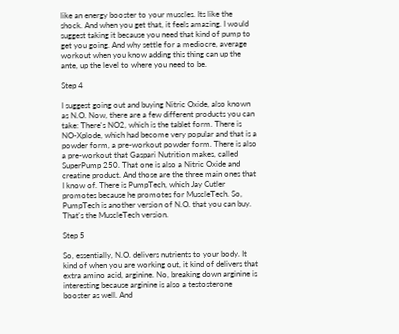like an energy booster to your muscles. Its like the shock. And when you get that, it feels amazing. I would suggest taking it because you need that kind of pump to get you going. And why settle for a mediocre, average workout when you know adding this thing can up the ante, up the level to where you need to be.

Step 4

I suggest going out and buying Nitric Oxide, also known as N.O. Now, there are a few different products you can take: There's NO2, which is the tablet form. There is NO-Xplode, which had become very popular and that is a powder form, a pre-workout powder form. There is also a pre-workout that Gaspari Nutrition makes, called SuperPump 250. That one is also a Nitric Oxide and creatine product. And those are the three main ones that I know of. There is PumpTech, which Jay Cutler promotes because he promotes for MuscleTech. So, PumpTech is another version of N.O. that you can buy. That's the MuscleTech version.

Step 5

So, essentially, N.O. delivers nutrients to your body. It kind of when you are working out, it kind of delivers that extra amino acid, arginine. No, breaking down arginine is interesting because arginine is also a testosterone booster as well. And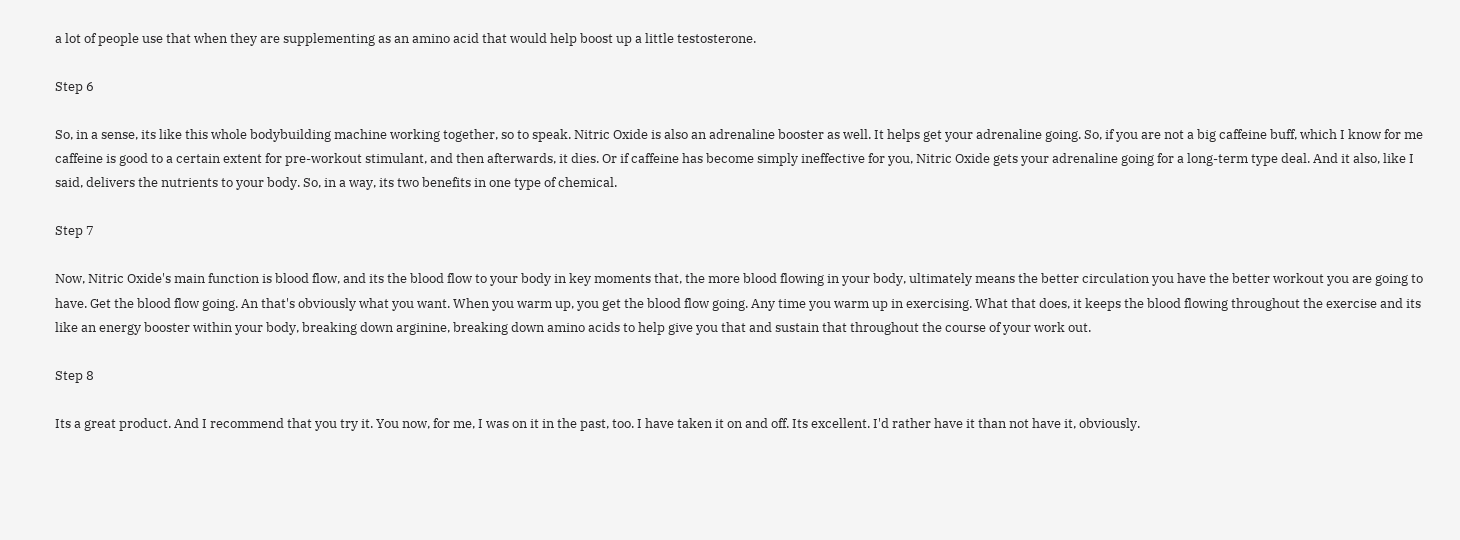a lot of people use that when they are supplementing as an amino acid that would help boost up a little testosterone.

Step 6

So, in a sense, its like this whole bodybuilding machine working together, so to speak. Nitric Oxide is also an adrenaline booster as well. It helps get your adrenaline going. So, if you are not a big caffeine buff, which I know for me caffeine is good to a certain extent for pre-workout stimulant, and then afterwards, it dies. Or if caffeine has become simply ineffective for you, Nitric Oxide gets your adrenaline going for a long-term type deal. And it also, like I said, delivers the nutrients to your body. So, in a way, its two benefits in one type of chemical.

Step 7

Now, Nitric Oxide's main function is blood flow, and its the blood flow to your body in key moments that, the more blood flowing in your body, ultimately means the better circulation you have the better workout you are going to have. Get the blood flow going. An that's obviously what you want. When you warm up, you get the blood flow going. Any time you warm up in exercising. What that does, it keeps the blood flowing throughout the exercise and its like an energy booster within your body, breaking down arginine, breaking down amino acids to help give you that and sustain that throughout the course of your work out.

Step 8

Its a great product. And I recommend that you try it. You now, for me, I was on it in the past, too. I have taken it on and off. Its excellent. I'd rather have it than not have it, obviously.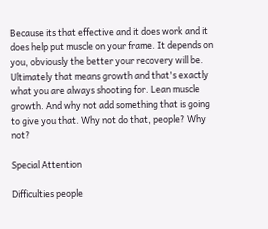Because its that effective and it does work and it does help put muscle on your frame. It depends on you, obviously the better your recovery will be. Ultimately that means growth and that's exactly what you are always shooting for. Lean muscle growth. And why not add something that is going to give you that. Why not do that, people? Why not?

Special Attention

Difficulties people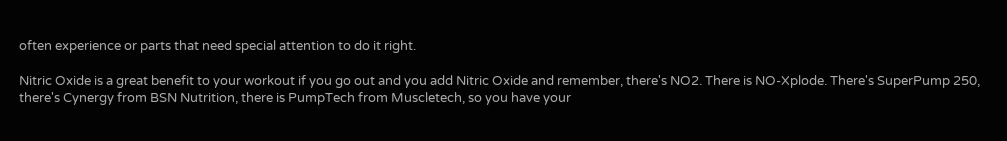often experience or parts that need special attention to do it right.

Nitric Oxide is a great benefit to your workout if you go out and you add Nitric Oxide and remember, there's NO2. There is NO-Xplode. There's SuperPump 250, there's Cynergy from BSN Nutrition, there is PumpTech from Muscletech, so you have your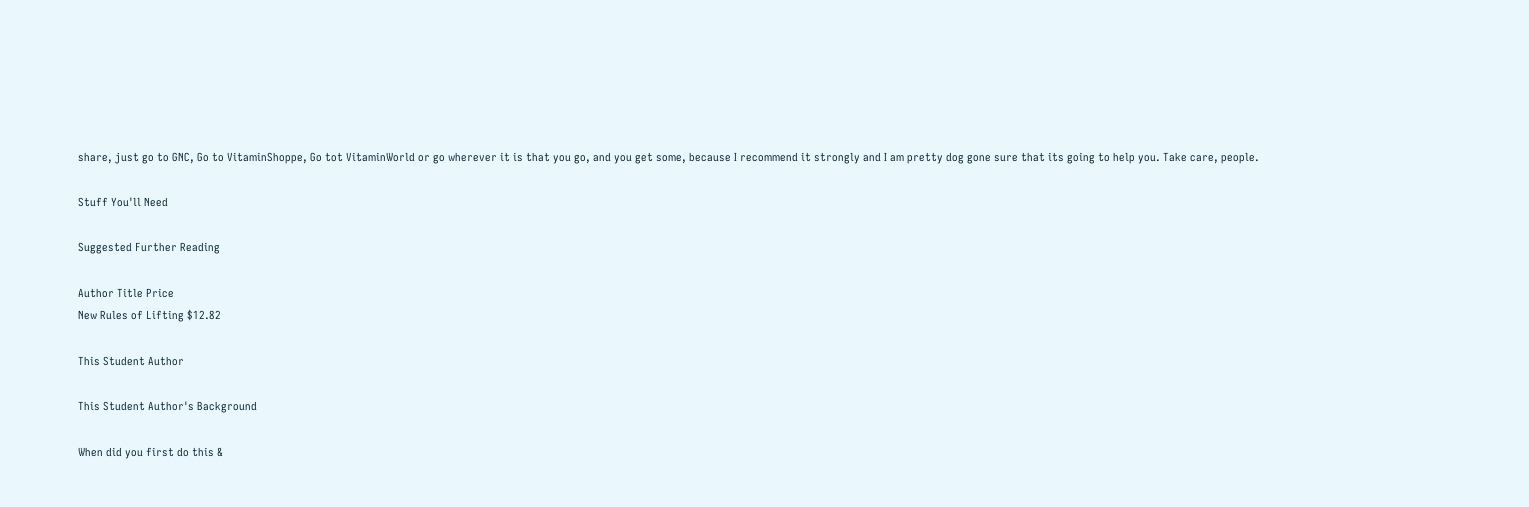share, just go to GNC, Go to VitaminShoppe, Go tot VitaminWorld or go wherever it is that you go, and you get some, because I recommend it strongly and I am pretty dog gone sure that its going to help you. Take care, people.

Stuff You'll Need

Suggested Further Reading

Author Title Price
New Rules of Lifting $12.82

This Student Author

This Student Author's Background

When did you first do this &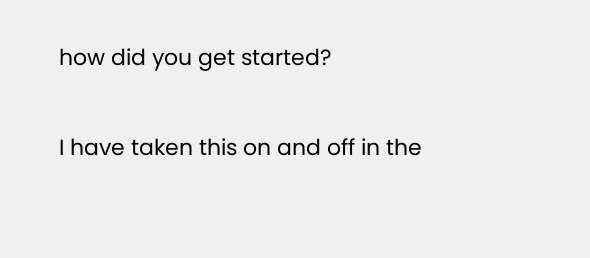how did you get started?

I have taken this on and off in the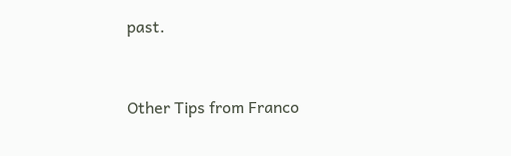past.


Other Tips from Franco